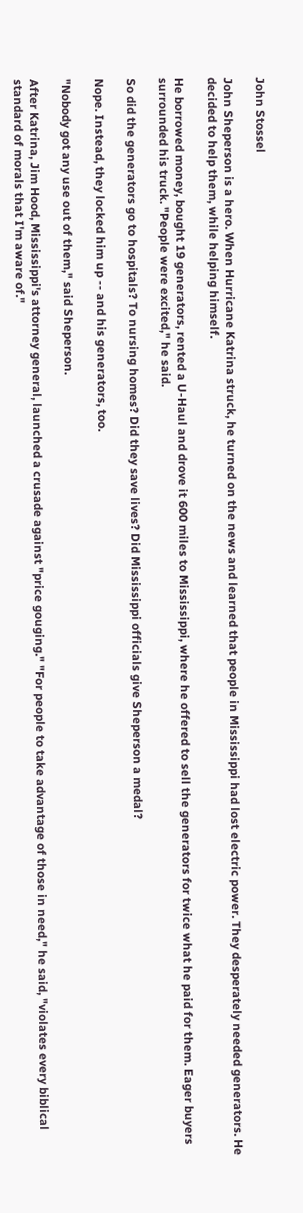John Stossel

John Sheperson is a hero. When Hurricane Katrina struck, he turned on the news and learned that people in Mississippi had lost electric power. They desperately needed generators. He decided to help them, while helping himself.

He borrowed money, bought 19 generators, rented a U-Haul and drove it 600 miles to Mississippi, where he offered to sell the generators for twice what he paid for them. Eager buyers surrounded his truck. "People were excited," he said.

So did the generators go to hospitals? To nursing homes? Did they save lives? Did Mississippi officials give Sheperson a medal?

Nope. Instead, they locked him up -- and his generators, too.

"Nobody got any use out of them," said Sheperson.

After Katrina, Jim Hood, Mississippi's attorney general, launched a crusade against "price gouging." "For people to take advantage of those in need," he said, "violates every biblical standard of morals that I'm aware of."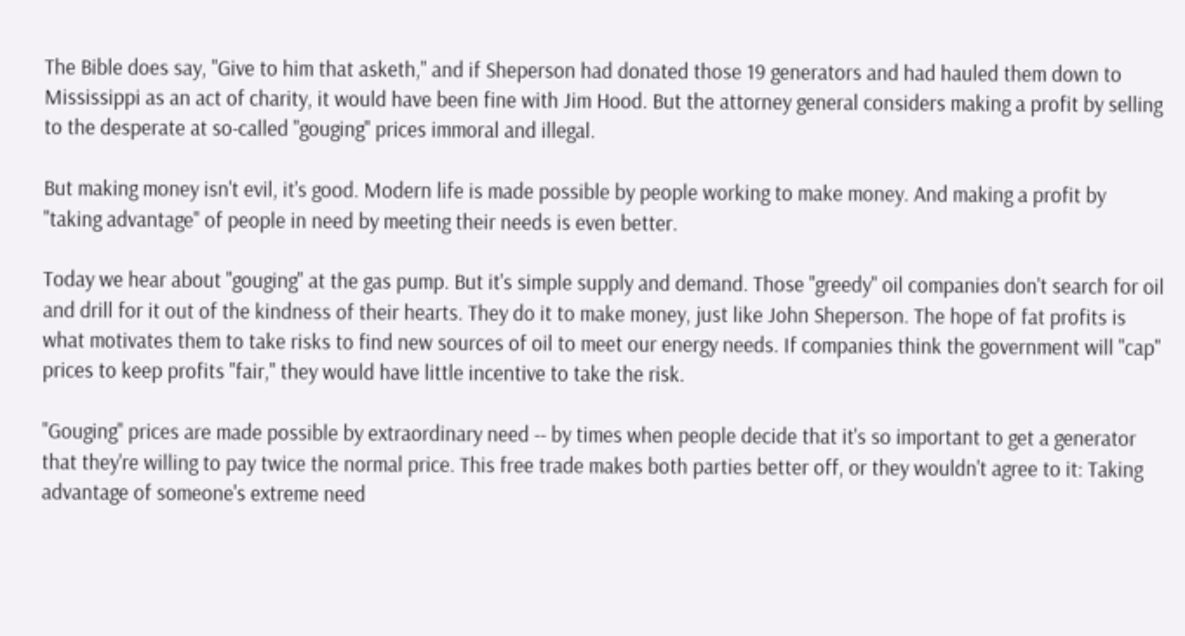The Bible does say, "Give to him that asketh," and if Sheperson had donated those 19 generators and had hauled them down to Mississippi as an act of charity, it would have been fine with Jim Hood. But the attorney general considers making a profit by selling to the desperate at so-called "gouging" prices immoral and illegal.

But making money isn't evil, it's good. Modern life is made possible by people working to make money. And making a profit by "taking advantage" of people in need by meeting their needs is even better.

Today we hear about "gouging" at the gas pump. But it's simple supply and demand. Those "greedy" oil companies don't search for oil and drill for it out of the kindness of their hearts. They do it to make money, just like John Sheperson. The hope of fat profits is what motivates them to take risks to find new sources of oil to meet our energy needs. If companies think the government will "cap" prices to keep profits "fair," they would have little incentive to take the risk.

"Gouging" prices are made possible by extraordinary need -- by times when people decide that it's so important to get a generator that they're willing to pay twice the normal price. This free trade makes both parties better off, or they wouldn't agree to it: Taking advantage of someone's extreme need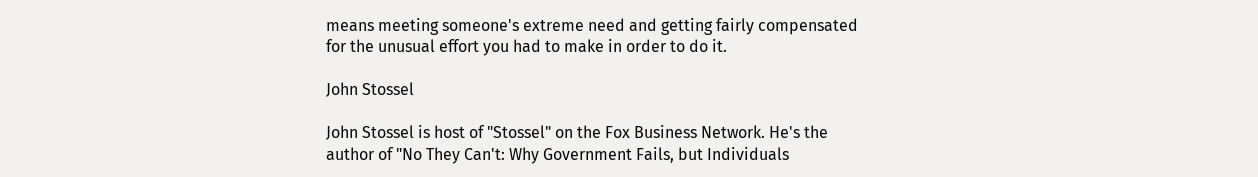means meeting someone's extreme need and getting fairly compensated for the unusual effort you had to make in order to do it.

John Stossel

John Stossel is host of "Stossel" on the Fox Business Network. He's the author of "No They Can't: Why Government Fails, but Individuals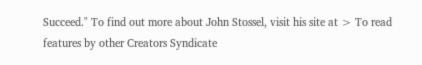Succeed." To find out more about John Stossel, visit his site at > To read features by other Creators Syndicate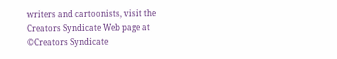writers and cartoonists, visit the Creators Syndicate Web page at ©Creators Syndicate